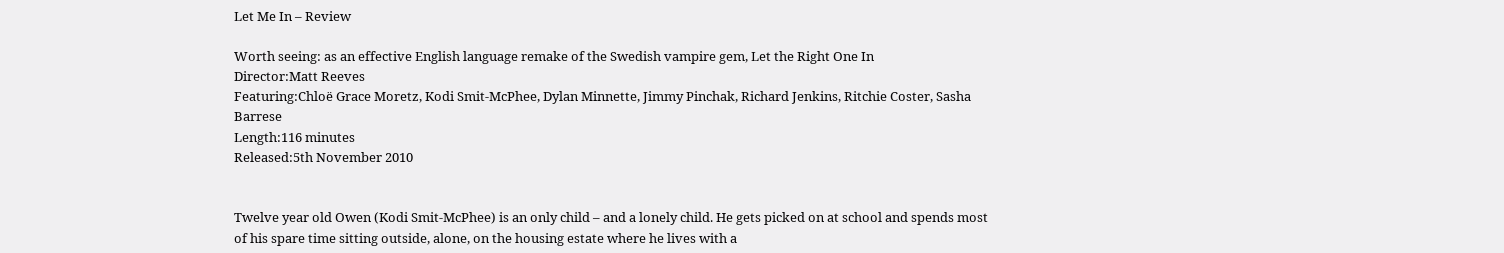Let Me In – Review

Worth seeing: as an effective English language remake of the Swedish vampire gem, Let the Right One In
Director:Matt Reeves
Featuring:Chloë Grace Moretz, Kodi Smit-McPhee, Dylan Minnette, Jimmy Pinchak, Richard Jenkins, Ritchie Coster, Sasha Barrese
Length:116 minutes
Released:5th November 2010


Twelve year old Owen (Kodi Smit-McPhee) is an only child – and a lonely child. He gets picked on at school and spends most of his spare time sitting outside, alone, on the housing estate where he lives with a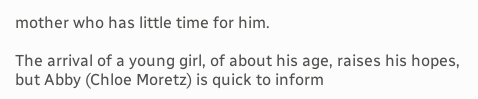mother who has little time for him.

The arrival of a young girl, of about his age, raises his hopes, but Abby (Chloe Moretz) is quick to inform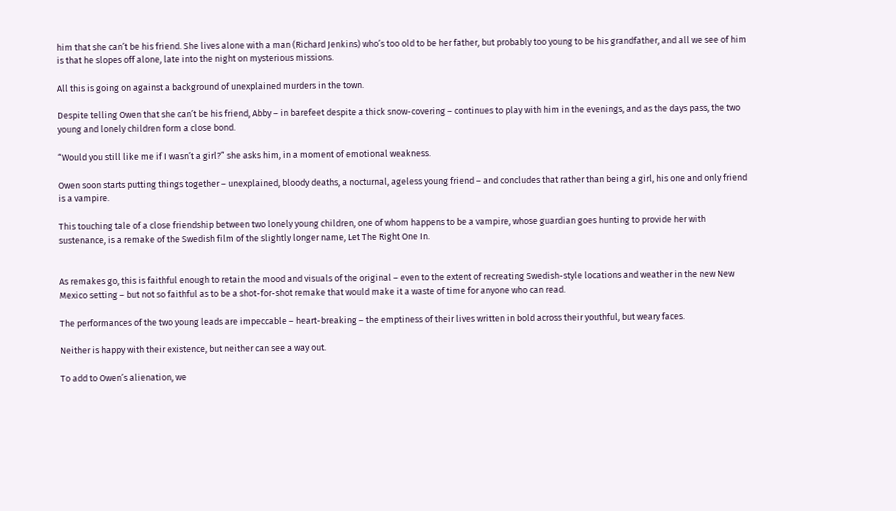him that she can’t be his friend. She lives alone with a man (Richard Jenkins) who’s too old to be her father, but probably too young to be his grandfather, and all we see of him is that he slopes off alone, late into the night on mysterious missions.

All this is going on against a background of unexplained murders in the town.

Despite telling Owen that she can’t be his friend, Abby – in barefeet despite a thick snow-covering – continues to play with him in the evenings, and as the days pass, the two young and lonely children form a close bond.

“Would you still like me if I wasn’t a girl?” she asks him, in a moment of emotional weakness.

Owen soon starts putting things together – unexplained, bloody deaths, a nocturnal, ageless young friend – and concludes that rather than being a girl, his one and only friend is a vampire.

This touching tale of a close friendship between two lonely young children, one of whom happens to be a vampire, whose guardian goes hunting to provide her with sustenance, is a remake of the Swedish film of the slightly longer name, Let The Right One In.


As remakes go, this is faithful enough to retain the mood and visuals of the original – even to the extent of recreating Swedish-style locations and weather in the new New Mexico setting – but not so faithful as to be a shot-for-shot remake that would make it a waste of time for anyone who can read.

The performances of the two young leads are impeccable – heart-breaking – the emptiness of their lives written in bold across their youthful, but weary faces.

Neither is happy with their existence, but neither can see a way out.

To add to Owen’s alienation, we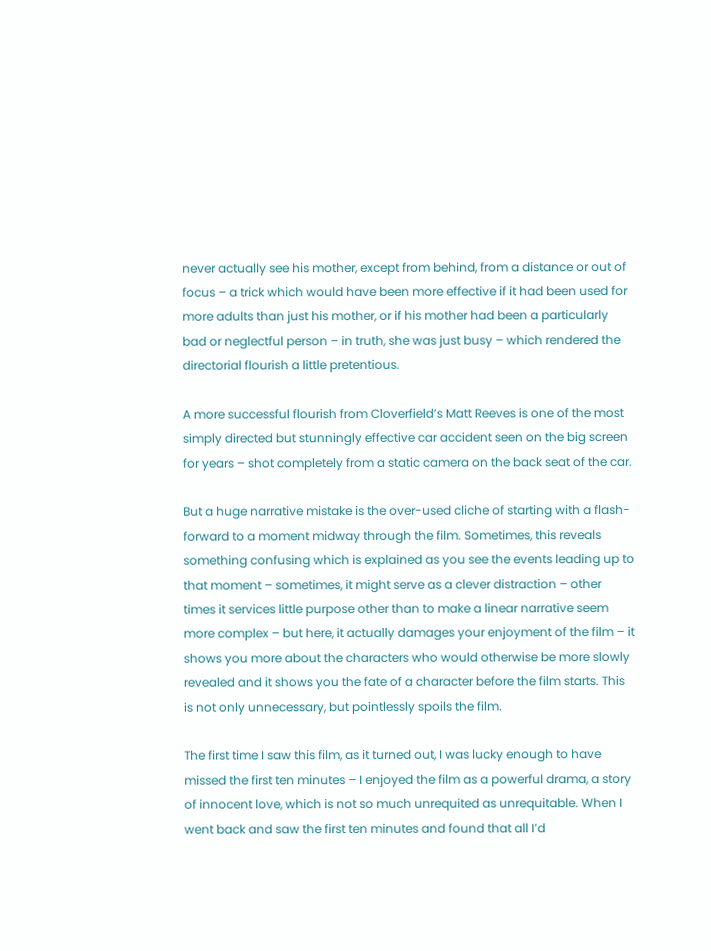never actually see his mother, except from behind, from a distance or out of focus – a trick which would have been more effective if it had been used for more adults than just his mother, or if his mother had been a particularly bad or neglectful person – in truth, she was just busy – which rendered the directorial flourish a little pretentious.

A more successful flourish from Cloverfield’s Matt Reeves is one of the most simply directed but stunningly effective car accident seen on the big screen for years – shot completely from a static camera on the back seat of the car.

But a huge narrative mistake is the over-used cliche of starting with a flash-forward to a moment midway through the film. Sometimes, this reveals something confusing which is explained as you see the events leading up to that moment – sometimes, it might serve as a clever distraction – other times it services little purpose other than to make a linear narrative seem more complex – but here, it actually damages your enjoyment of the film – it shows you more about the characters who would otherwise be more slowly revealed and it shows you the fate of a character before the film starts. This is not only unnecessary, but pointlessly spoils the film.

The first time I saw this film, as it turned out, I was lucky enough to have missed the first ten minutes – I enjoyed the film as a powerful drama, a story of innocent love, which is not so much unrequited as unrequitable. When I went back and saw the first ten minutes and found that all I’d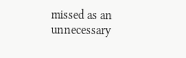missed as an unnecessary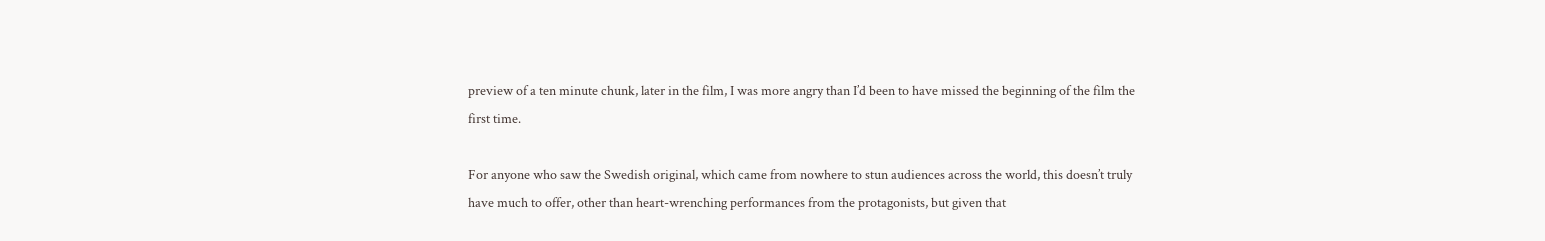preview of a ten minute chunk, later in the film, I was more angry than I’d been to have missed the beginning of the film the first time.

For anyone who saw the Swedish original, which came from nowhere to stun audiences across the world, this doesn’t truly have much to offer, other than heart-wrenching performances from the protagonists, but given that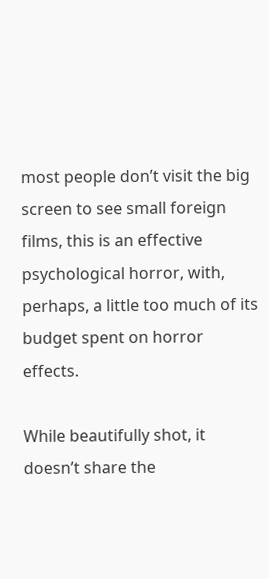most people don’t visit the big screen to see small foreign films, this is an effective psychological horror, with, perhaps, a little too much of its budget spent on horror effects.

While beautifully shot, it doesn’t share the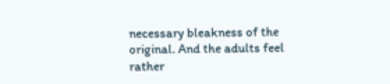necessary bleakness of the original. And the adults feel rather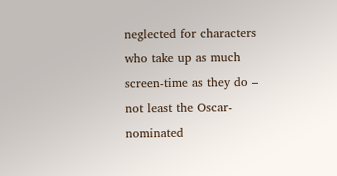neglected for characters who take up as much screen-time as they do – not least the Oscar-nominated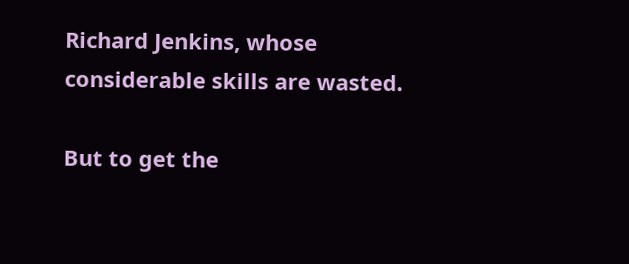Richard Jenkins, whose considerable skills are wasted.

But to get the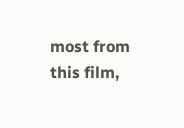most from this film,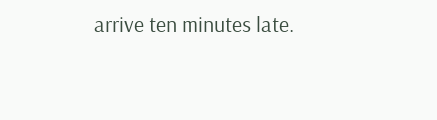arrive ten minutes late.